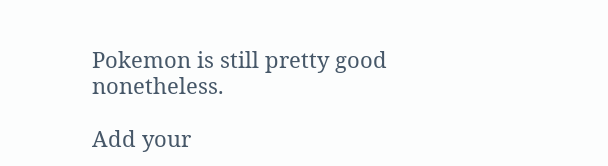Pokemon is still pretty good nonetheless.

Add your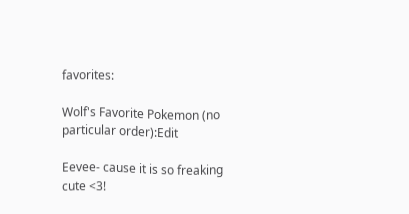favorites:

Wolf's Favorite Pokemon (no particular order):Edit

Eevee- cause it is so freaking cute <3!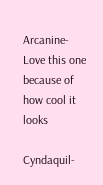Arcanine- Love this one because of how cool it looks

Cyndaquil-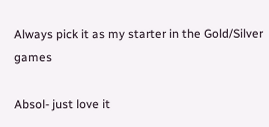Always pick it as my starter in the Gold/Silver games

Absol- just love it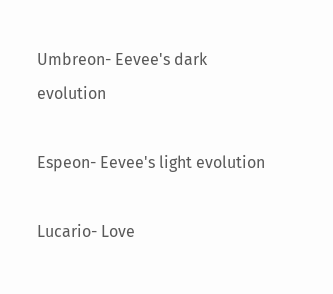Umbreon- Eevee's dark evolution

Espeon- Eevee's light evolution

Lucario- Love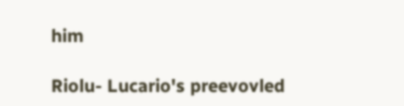him

Riolu- Lucario's preevovled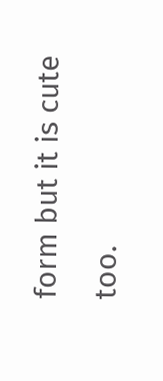form but it is cute too.